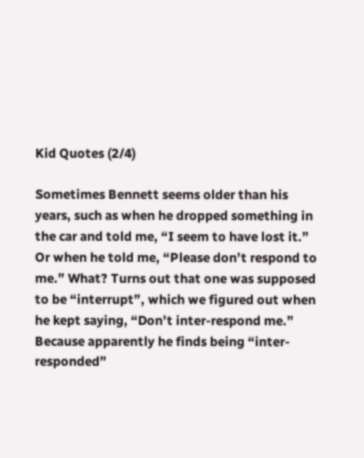Kid Quotes (2/4)

Sometimes Bennett seems older than his years, such as when he dropped something in the car and told me, “I seem to have lost it.” Or when he told me, “Please don’t respond to me.” What? Turns out that one was supposed to be “interrupt”, which we figured out when he kept saying, “Don’t inter-respond me.” Because apparently he finds being “inter-responded”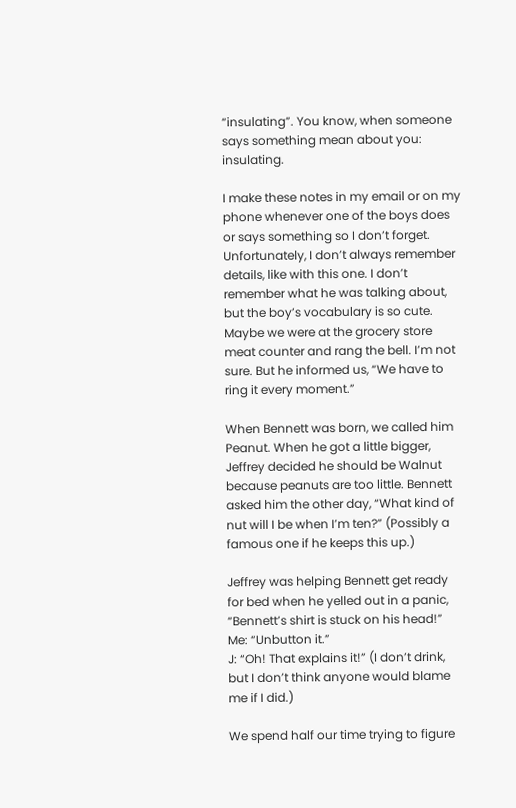“insulating”. You know, when someone says something mean about you: insulating.

I make these notes in my email or on my phone whenever one of the boys does or says something so I don’t forget. Unfortunately, I don’t always remember details, like with this one. I don’t remember what he was talking about, but the boy’s vocabulary is so cute. Maybe we were at the grocery store meat counter and rang the bell. I’m not sure. But he informed us, “We have to ring it every moment.”

When Bennett was born, we called him Peanut. When he got a little bigger, Jeffrey decided he should be Walnut because peanuts are too little. Bennett asked him the other day, “What kind of nut will I be when I’m ten?” (Possibly a famous one if he keeps this up.)

Jeffrey was helping Bennett get ready for bed when he yelled out in a panic, “Bennett’s shirt is stuck on his head!”
Me: “Unbutton it.”
J: “Oh! That explains it!” (I don’t drink, but I don’t think anyone would blame me if I did.)

We spend half our time trying to figure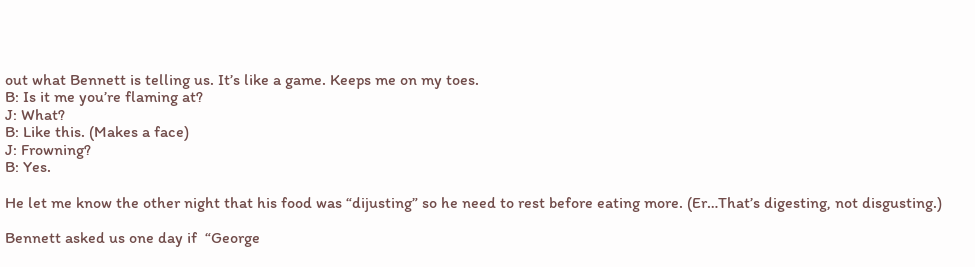out what Bennett is telling us. It’s like a game. Keeps me on my toes.
B: Is it me you’re flaming at?
J: What?
B: Like this. (Makes a face)
J: Frowning?
B: Yes.

He let me know the other night that his food was “dijusting” so he need to rest before eating more. (Er…That’s digesting, not disgusting.)

Bennett asked us one day if  “George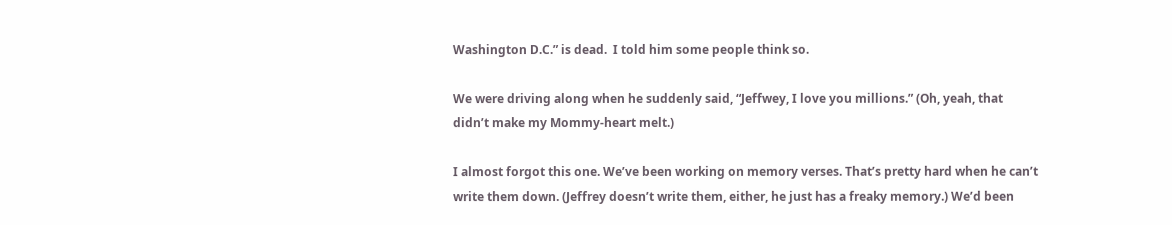Washington D.C.” is dead.  I told him some people think so.

We were driving along when he suddenly said, “Jeffwey, I love you millions.” (Oh, yeah, that didn’t make my Mommy-heart melt.)

I almost forgot this one. We’ve been working on memory verses. That’s pretty hard when he can’t write them down. (Jeffrey doesn’t write them, either, he just has a freaky memory.) We’d been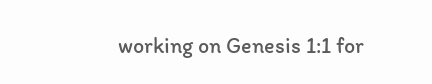working on Genesis 1:1 for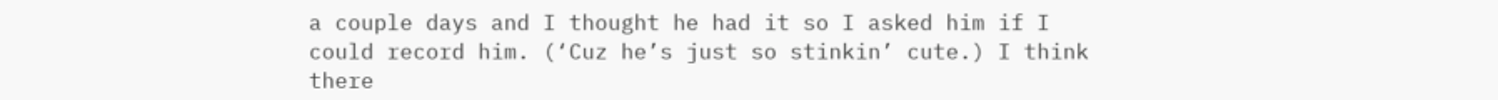a couple days and I thought he had it so I asked him if I could record him. (‘Cuz he’s just so stinkin’ cute.) I think there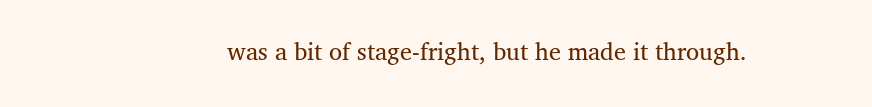was a bit of stage-fright, but he made it through.